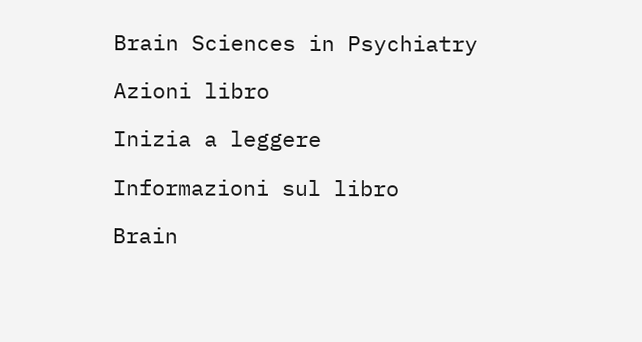Brain Sciences in Psychiatry

Azioni libro

Inizia a leggere

Informazioni sul libro

Brain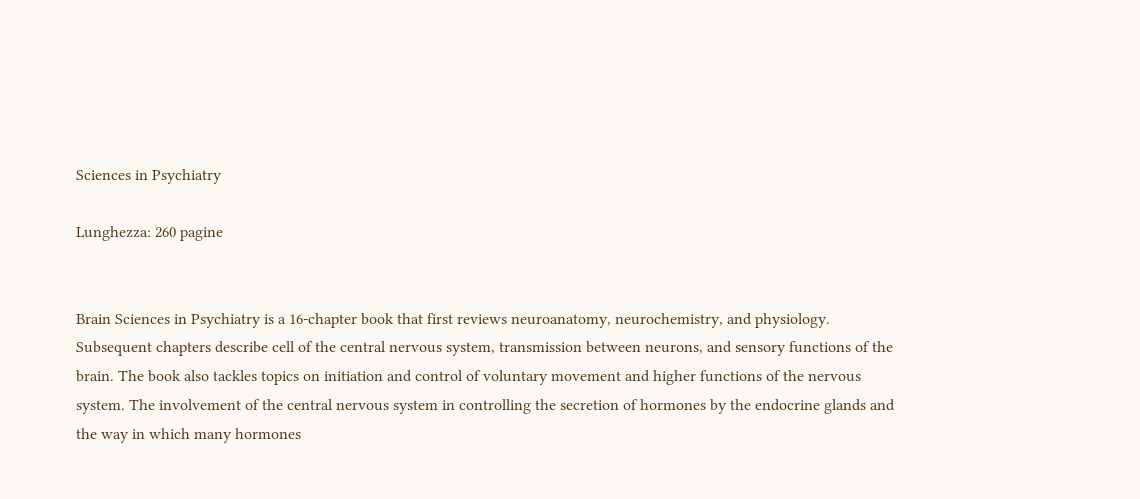Sciences in Psychiatry

Lunghezza: 260 pagine


Brain Sciences in Psychiatry is a 16-chapter book that first reviews neuroanatomy, neurochemistry, and physiology. Subsequent chapters describe cell of the central nervous system, transmission between neurons, and sensory functions of the brain. The book also tackles topics on initiation and control of voluntary movement and higher functions of the nervous system. The involvement of the central nervous system in controlling the secretion of hormones by the endocrine glands and the way in which many hormones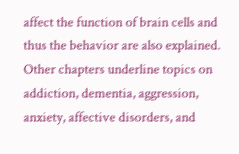affect the function of brain cells and thus the behavior are also explained. Other chapters underline topics on addiction, dementia, aggression, anxiety, affective disorders, and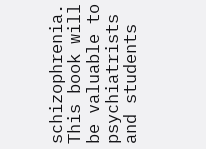schizophrenia. This book will be valuable to psychiatrists and students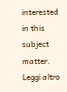interested in this subject matter.
Leggi altro